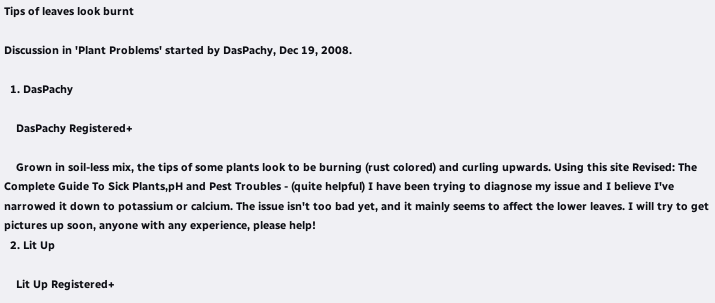Tips of leaves look burnt

Discussion in 'Plant Problems' started by DasPachy, Dec 19, 2008.

  1. DasPachy

    DasPachy Registered+

    Grown in soil-less mix, the tips of some plants look to be burning (rust colored) and curling upwards. Using this site Revised: The Complete Guide To Sick Plants,pH and Pest Troubles - (quite helpful) I have been trying to diagnose my issue and I believe I've narrowed it down to potassium or calcium. The issue isn't too bad yet, and it mainly seems to affect the lower leaves. I will try to get pictures up soon, anyone with any experience, please help!
  2. Lit Up

    Lit Up Registered+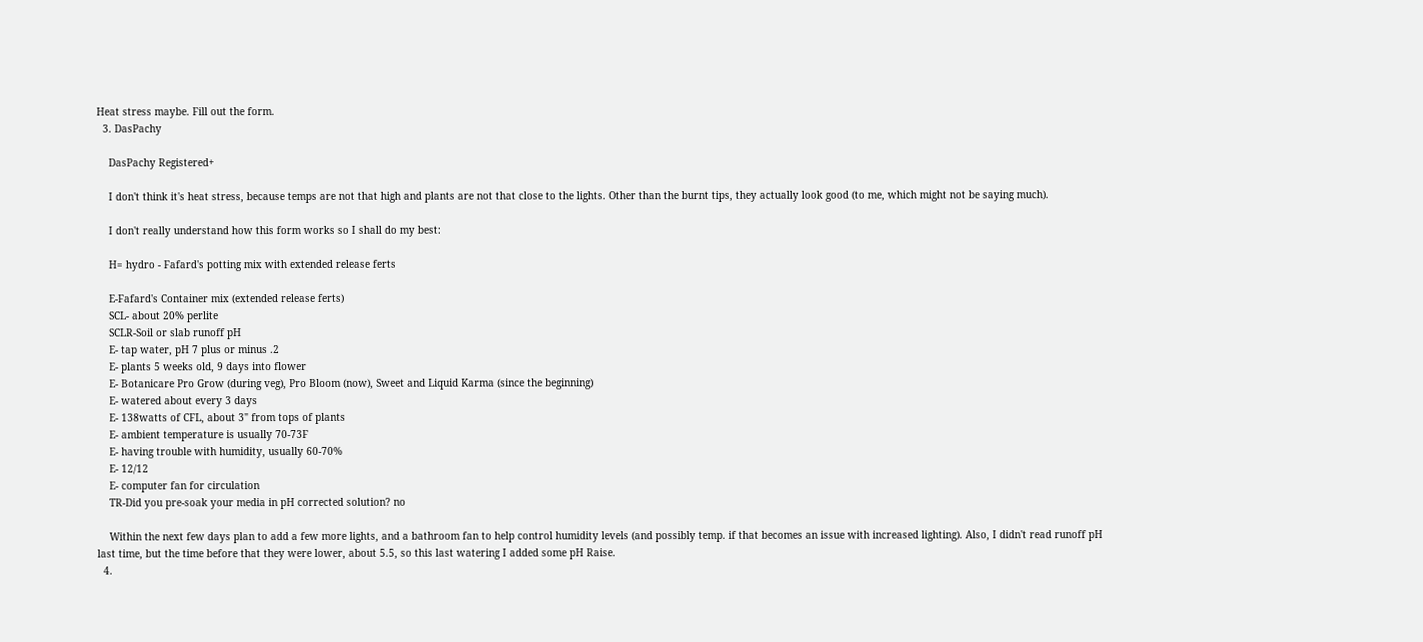Heat stress maybe. Fill out the form.
  3. DasPachy

    DasPachy Registered+

    I don't think it's heat stress, because temps are not that high and plants are not that close to the lights. Other than the burnt tips, they actually look good (to me, which might not be saying much).

    I don't really understand how this form works so I shall do my best:

    H= hydro - Fafard's potting mix with extended release ferts

    E-Fafard's Container mix (extended release ferts)
    SCL- about 20% perlite
    SCLR-Soil or slab runoff pH
    E- tap water, pH 7 plus or minus .2
    E- plants 5 weeks old, 9 days into flower
    E- Botanicare Pro Grow (during veg), Pro Bloom (now), Sweet and Liquid Karma (since the beginning)
    E- watered about every 3 days
    E- 138watts of CFL, about 3" from tops of plants
    E- ambient temperature is usually 70-73F
    E- having trouble with humidity, usually 60-70%
    E- 12/12
    E- computer fan for circulation
    TR-Did you pre-soak your media in pH corrected solution? no

    Within the next few days plan to add a few more lights, and a bathroom fan to help control humidity levels (and possibly temp. if that becomes an issue with increased lighting). Also, I didn't read runoff pH last time, but the time before that they were lower, about 5.5, so this last watering I added some pH Raise.
  4.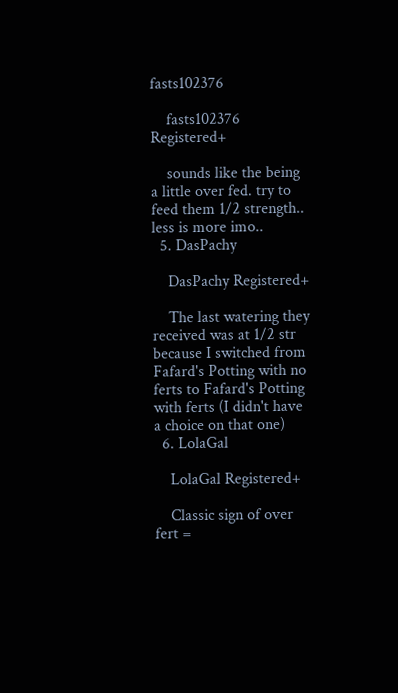fasts102376

    fasts102376 Registered+

    sounds like the being a little over fed. try to feed them 1/2 strength.. less is more imo..
  5. DasPachy

    DasPachy Registered+

    The last watering they received was at 1/2 str because I switched from Fafard's Potting with no ferts to Fafard's Potting with ferts (I didn't have a choice on that one)
  6. LolaGal

    LolaGal Registered+

    Classic sign of over fert =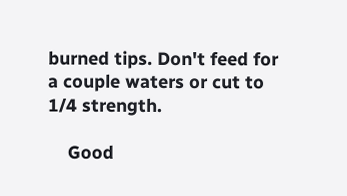burned tips. Don't feed for a couple waters or cut to 1/4 strength.

    Good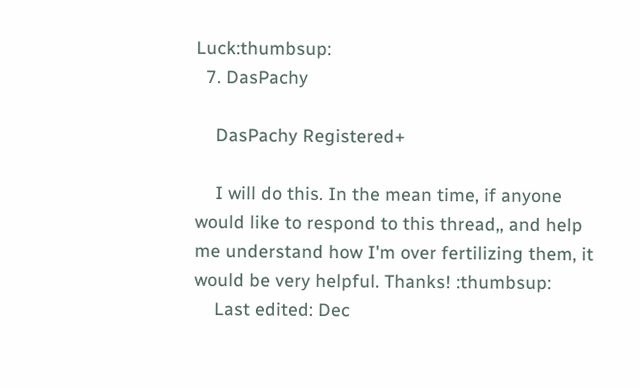Luck:thumbsup:
  7. DasPachy

    DasPachy Registered+

    I will do this. In the mean time, if anyone would like to respond to this thread,, and help me understand how I'm over fertilizing them, it would be very helpful. Thanks! :thumbsup:
    Last edited: Dec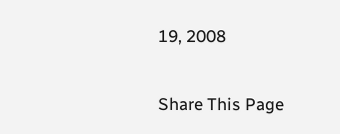19, 2008

Share This Page